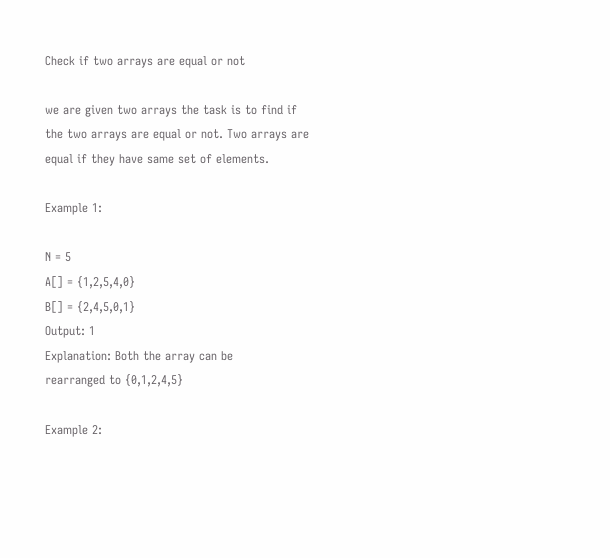Check if two arrays are equal or not

we are given two arrays the task is to find if the two arrays are equal or not. Two arrays are  equal if they have same set of elements.

Example 1:

N = 5
A[] = {1,2,5,4,0}
B[] = {2,4,5,0,1}
Output: 1
Explanation: Both the array can be
rearranged to {0,1,2,4,5}

Example 2: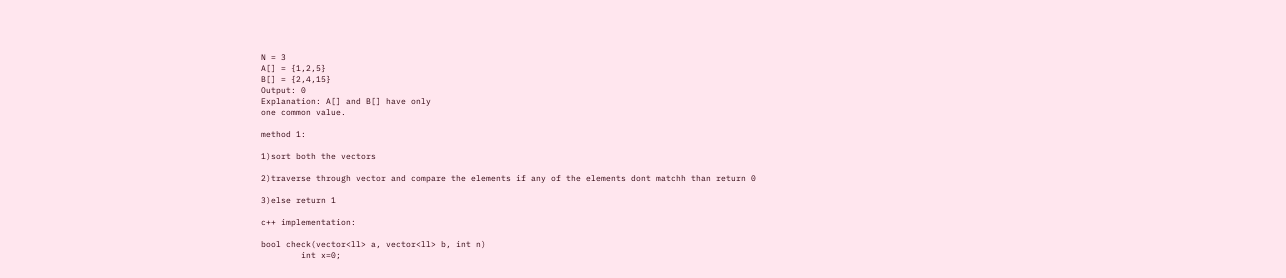N = 3
A[] = {1,2,5}
B[] = {2,4,15}
Output: 0
Explanation: A[] and B[] have only
one common value.

method 1:

1)sort both the vectors

2)traverse through vector and compare the elements if any of the elements dont matchh than return 0

3)else return 1

c++ implementation:

bool check(vector<ll> a, vector<ll> b, int n)
        int x=0;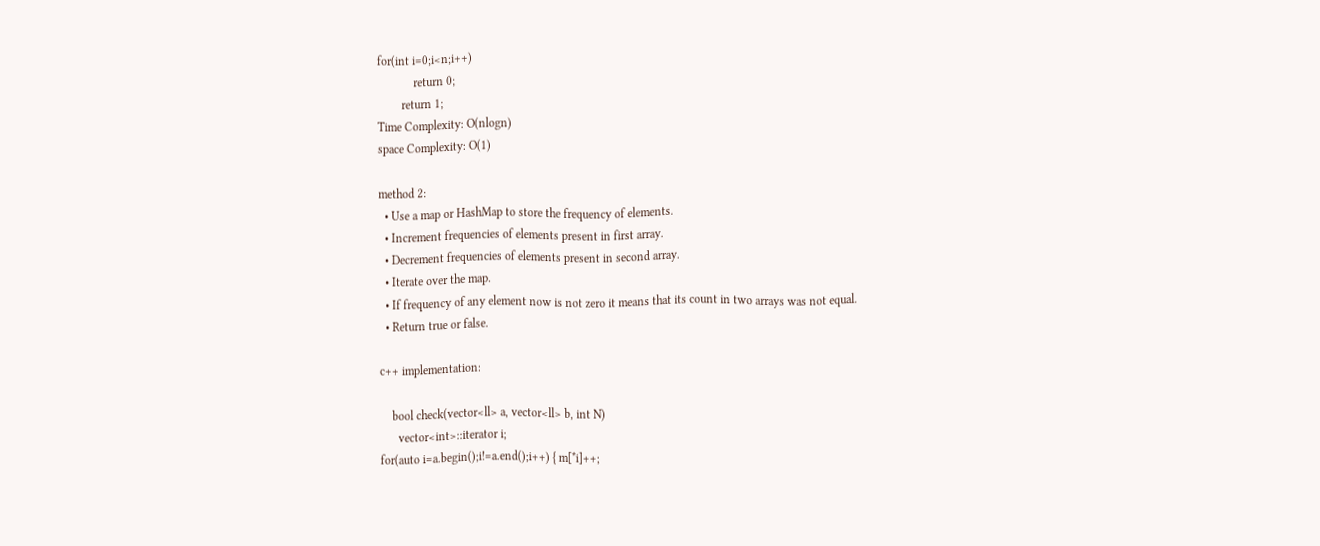for(int i=0;i<n;i++)
            return 0;
        return 1;
Time Complexity: O(nlogn)
space Complexity: O(1)

method 2:
  • Use a map or HashMap to store the frequency of elements.
  • Increment frequencies of elements present in first array.
  • Decrement frequencies of elements present in second array.
  • Iterate over the map.
  • If frequency of any element now is not zero it means that its count in two arrays was not equal.
  • Return true or false.

c++ implementation:

    bool check(vector<ll> a, vector<ll> b, int N)
      vector<int>::iterator i;
for(auto i=a.begin();i!=a.end();i++) { m[*i]++;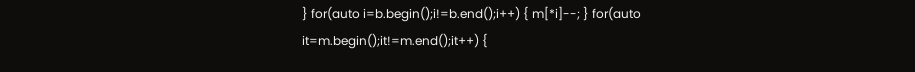} for(auto i=b.begin();i!=b.end();i++) { m[*i]--; } for(auto it=m.begin();it!=m.end();it++) {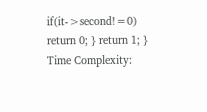if(it->second!=0) return 0; } return 1; }
Time Complexity: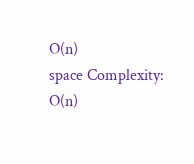O(n)
space Complexity: O(n)